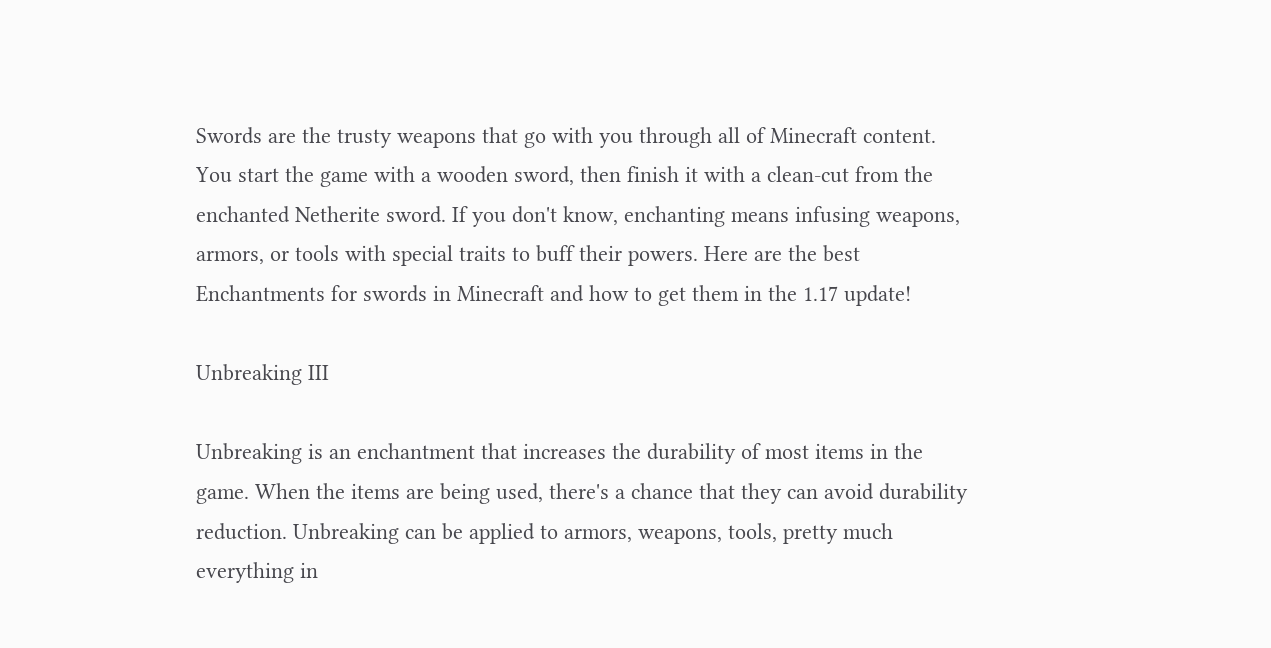Swords are the trusty weapons that go with you through all of Minecraft content. You start the game with a wooden sword, then finish it with a clean-cut from the enchanted Netherite sword. If you don't know, enchanting means infusing weapons, armors, or tools with special traits to buff their powers. Here are the best Enchantments for swords in Minecraft and how to get them in the 1.17 update!

Unbreaking III

Unbreaking is an enchantment that increases the durability of most items in the game. When the items are being used, there's a chance that they can avoid durability reduction. Unbreaking can be applied to armors, weapons, tools, pretty much everything in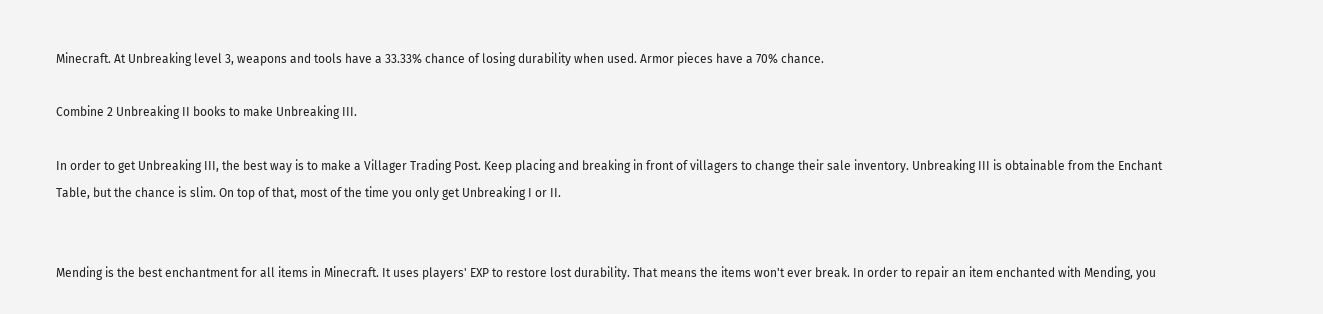Minecraft. At Unbreaking level 3, weapons and tools have a 33.33% chance of losing durability when used. Armor pieces have a 70% chance.

Combine 2 Unbreaking II books to make Unbreaking III.

In order to get Unbreaking III, the best way is to make a Villager Trading Post. Keep placing and breaking in front of villagers to change their sale inventory. Unbreaking III is obtainable from the Enchant Table, but the chance is slim. On top of that, most of the time you only get Unbreaking I or II.


Mending is the best enchantment for all items in Minecraft. It uses players' EXP to restore lost durability. That means the items won't ever break. In order to repair an item enchanted with Mending, you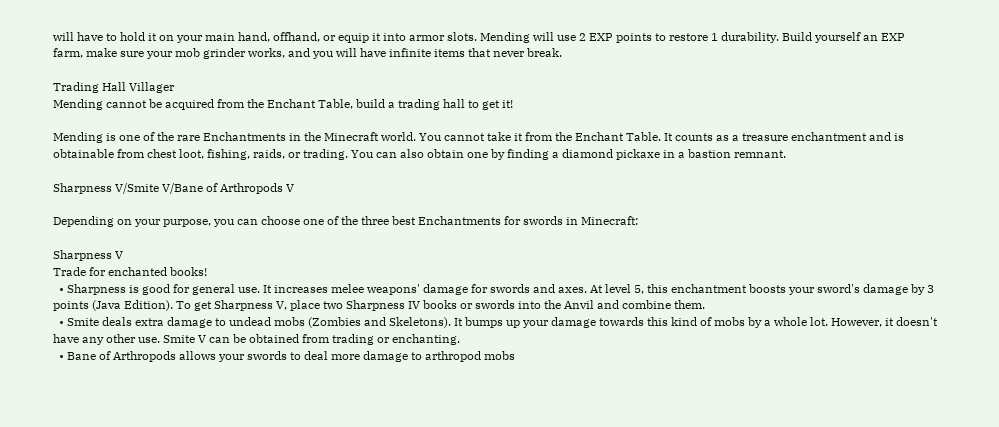will have to hold it on your main hand, offhand, or equip it into armor slots. Mending will use 2 EXP points to restore 1 durability. Build yourself an EXP farm, make sure your mob grinder works, and you will have infinite items that never break.

Trading Hall Villager
Mending cannot be acquired from the Enchant Table, build a trading hall to get it!

Mending is one of the rare Enchantments in the Minecraft world. You cannot take it from the Enchant Table. It counts as a treasure enchantment and is obtainable from chest loot, fishing, raids, or trading. You can also obtain one by finding a diamond pickaxe in a bastion remnant.

Sharpness V/Smite V/Bane of Arthropods V

Depending on your purpose, you can choose one of the three best Enchantments for swords in Minecraft:

Sharpness V
Trade for enchanted books!
  • Sharpness is good for general use. It increases melee weapons' damage for swords and axes. At level 5, this enchantment boosts your sword's damage by 3 points (Java Edition). To get Sharpness V, place two Sharpness IV books or swords into the Anvil and combine them.
  • Smite deals extra damage to undead mobs (Zombies and Skeletons). It bumps up your damage towards this kind of mobs by a whole lot. However, it doesn't have any other use. Smite V can be obtained from trading or enchanting.
  • Bane of Arthropods allows your swords to deal more damage to arthropod mobs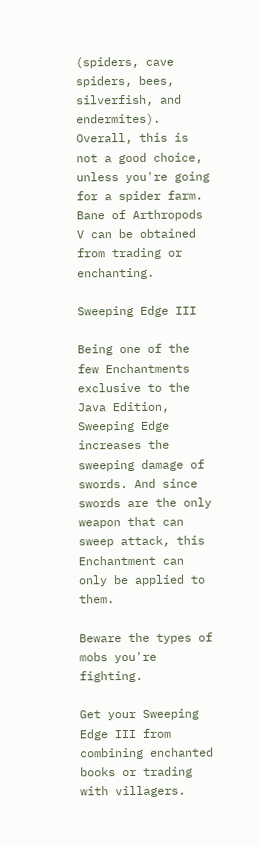(spiders, cave spiders, bees, silverfish, and endermites). Overall, this is not a good choice, unless you're going for a spider farm. Bane of Arthropods V can be obtained from trading or enchanting.

Sweeping Edge III

Being one of the few Enchantments exclusive to the Java Edition, Sweeping Edge increases the sweeping damage of swords. And since swords are the only weapon that can sweep attack, this Enchantment can only be applied to them.

Beware the types of mobs you're fighting.

Get your Sweeping Edge III from combining enchanted books or trading with villagers.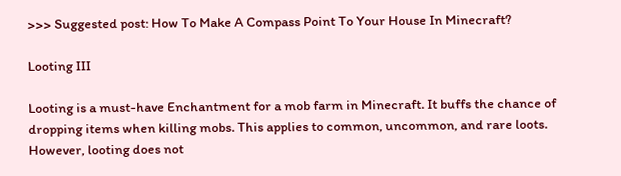>>> Suggested post: How To Make A Compass Point To Your House In Minecraft?

Looting III

Looting is a must-have Enchantment for a mob farm in Minecraft. It buffs the chance of dropping items when killing mobs. This applies to common, uncommon, and rare loots. However, looting does not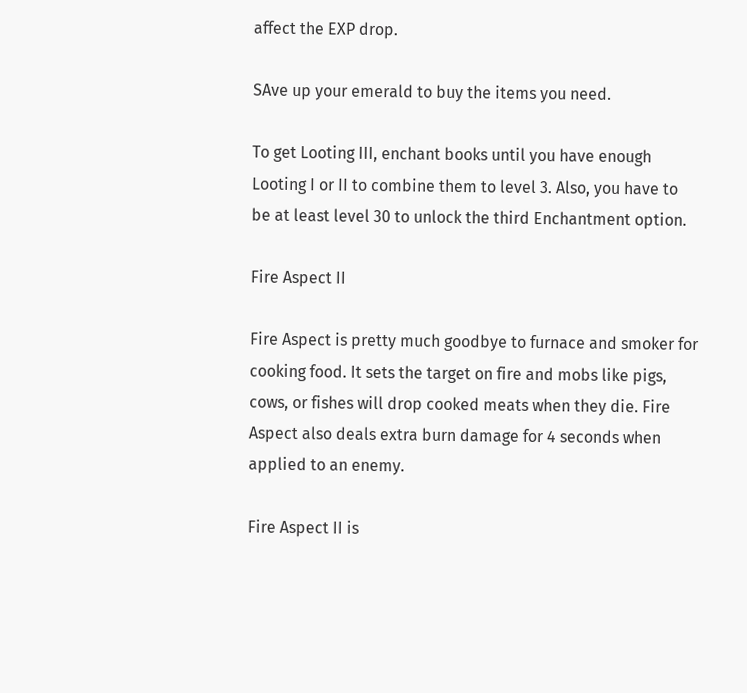affect the EXP drop.

SAve up your emerald to buy the items you need.

To get Looting III, enchant books until you have enough Looting I or II to combine them to level 3. Also, you have to be at least level 30 to unlock the third Enchantment option.

Fire Aspect II

Fire Aspect is pretty much goodbye to furnace and smoker for cooking food. It sets the target on fire and mobs like pigs, cows, or fishes will drop cooked meats when they die. Fire Aspect also deals extra burn damage for 4 seconds when applied to an enemy.

Fire Aspect II is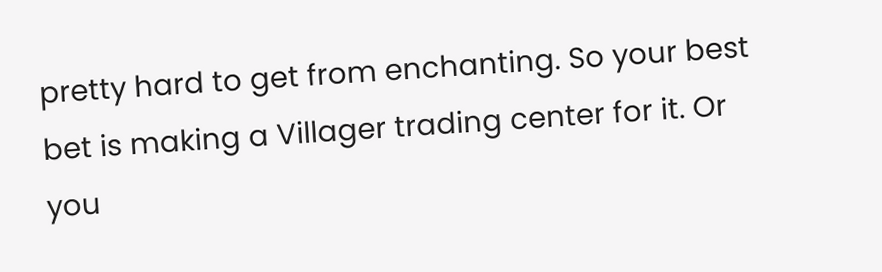pretty hard to get from enchanting. So your best bet is making a Villager trading center for it. Or you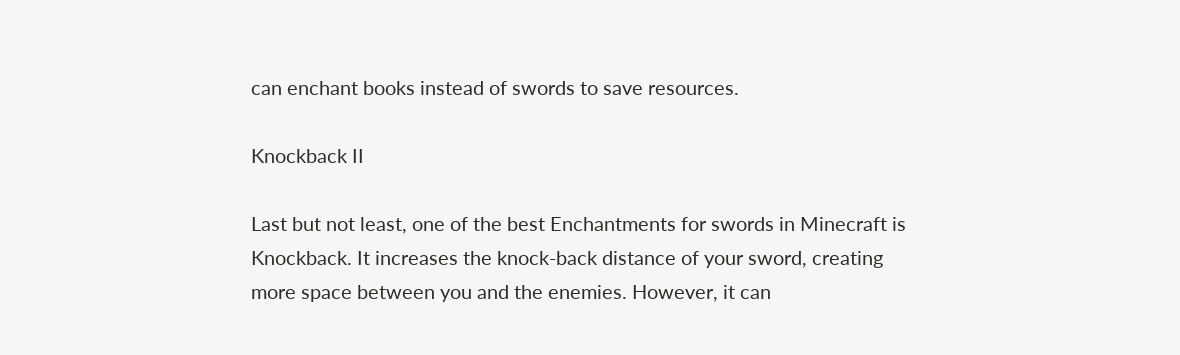can enchant books instead of swords to save resources.

Knockback II

Last but not least, one of the best Enchantments for swords in Minecraft is Knockback. It increases the knock-back distance of your sword, creating more space between you and the enemies. However, it can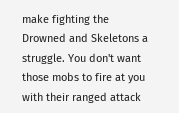make fighting the Drowned and Skeletons a struggle. You don't want those mobs to fire at you with their ranged attack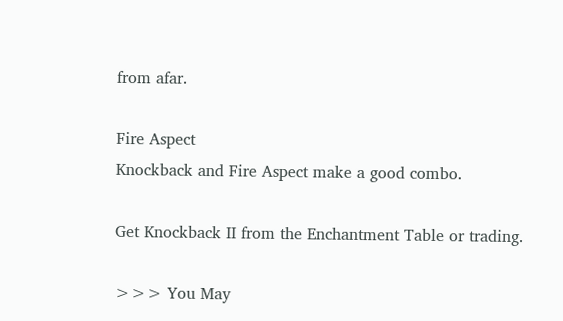from afar.

Fire Aspect
Knockback and Fire Aspect make a good combo.

Get Knockback II from the Enchantment Table or trading.

>>> You May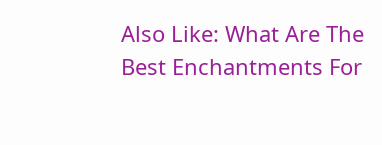Also Like: What Are The Best Enchantments For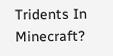Tridents In Minecraft?